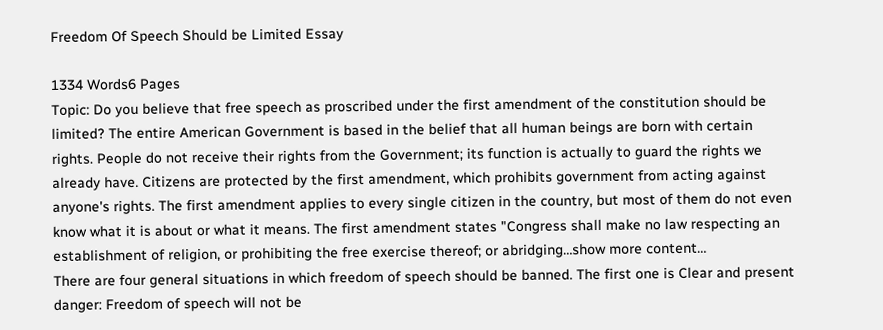Freedom Of Speech Should be Limited Essay

1334 Words6 Pages
Topic: Do you believe that free speech as proscribed under the first amendment of the constitution should be limited? The entire American Government is based in the belief that all human beings are born with certain rights. People do not receive their rights from the Government; its function is actually to guard the rights we already have. Citizens are protected by the first amendment, which prohibits government from acting against anyone's rights. The first amendment applies to every single citizen in the country, but most of them do not even know what it is about or what it means. The first amendment states "Congress shall make no law respecting an establishment of religion, or prohibiting the free exercise thereof; or abridging…show more content…
There are four general situations in which freedom of speech should be banned. The first one is Clear and present danger: Freedom of speech will not be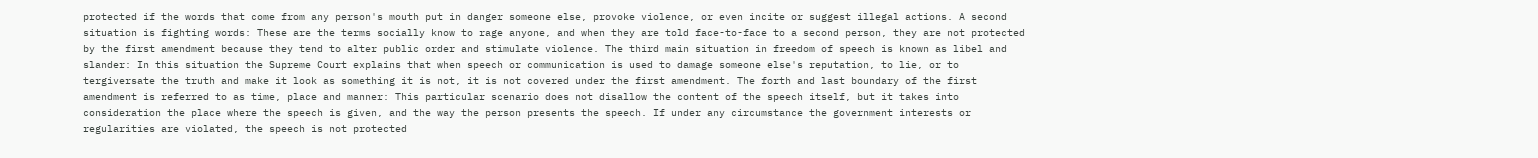protected if the words that come from any person's mouth put in danger someone else, provoke violence, or even incite or suggest illegal actions. A second situation is fighting words: These are the terms socially know to rage anyone, and when they are told face-to-face to a second person, they are not protected by the first amendment because they tend to alter public order and stimulate violence. The third main situation in freedom of speech is known as libel and slander: In this situation the Supreme Court explains that when speech or communication is used to damage someone else's reputation, to lie, or to tergiversate the truth and make it look as something it is not, it is not covered under the first amendment. The forth and last boundary of the first amendment is referred to as time, place and manner: This particular scenario does not disallow the content of the speech itself, but it takes into consideration the place where the speech is given, and the way the person presents the speech. If under any circumstance the government interests or regularities are violated, the speech is not protected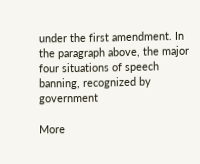under the first amendment. In the paragraph above, the major four situations of speech banning, recognized by government

More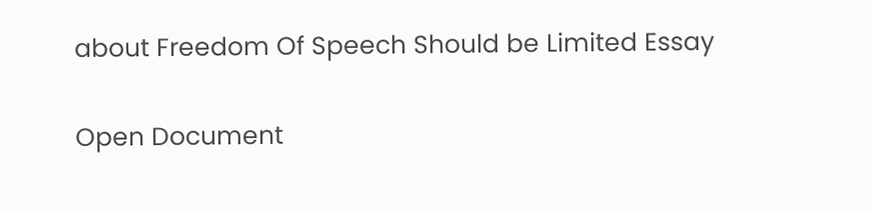about Freedom Of Speech Should be Limited Essay

Open Document